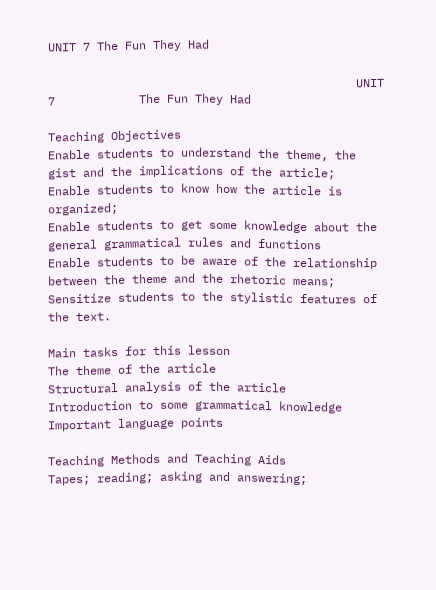UNIT 7 The Fun They Had

                                            UNIT 7            The Fun They Had

Teaching Objectives
Enable students to understand the theme, the gist and the implications of the article;
Enable students to know how the article is organized;
Enable students to get some knowledge about the general grammatical rules and functions
Enable students to be aware of the relationship between the theme and the rhetoric means;
Sensitize students to the stylistic features of the text.

Main tasks for this lesson
The theme of the article
Structural analysis of the article
Introduction to some grammatical knowledge
Important language points

Teaching Methods and Teaching Aids
Tapes; reading; asking and answering;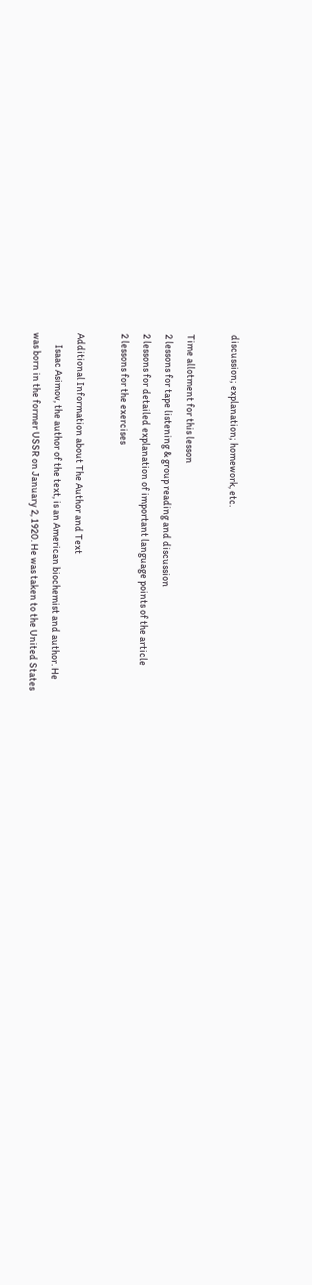discussion; explanation; homework, etc.

Time allotment for this lesson
2 lessons for tape listening & group reading and discussion
2 lessons for detailed explanation of important language points of the article
2 lessons for the exercises

Additional Information about The Author and Text
      Isaac Asimov, the author of the text, is an American biochemist and author. He
was born in the former USSR on January 2, 1920. He was taken to the United States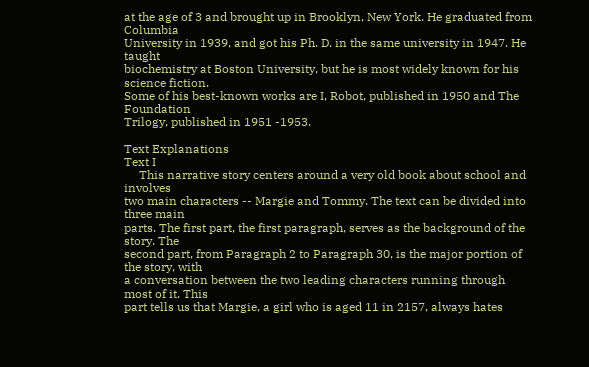at the age of 3 and brought up in Brooklyn, New York. He graduated from Columbia
University in 1939, and got his Ph. D. in the same university in 1947. He taught
biochemistry at Boston University, but he is most widely known for his science fiction.
Some of his best-known works are I, Robot, published in 1950 and The Foundation
Trilogy, published in 1951 -1953.

Text Explanations
Text I
     This narrative story centers around a very old book about school and involves
two main characters -- Margie and Tommy. The text can be divided into three main
parts. The first part, the first paragraph, serves as the background of the story. The
second part, from Paragraph 2 to Paragraph 30, is the major portion of the story, with
a conversation between the two leading characters running through most of it. This
part tells us that Margie, a girl who is aged 11 in 2157, always hates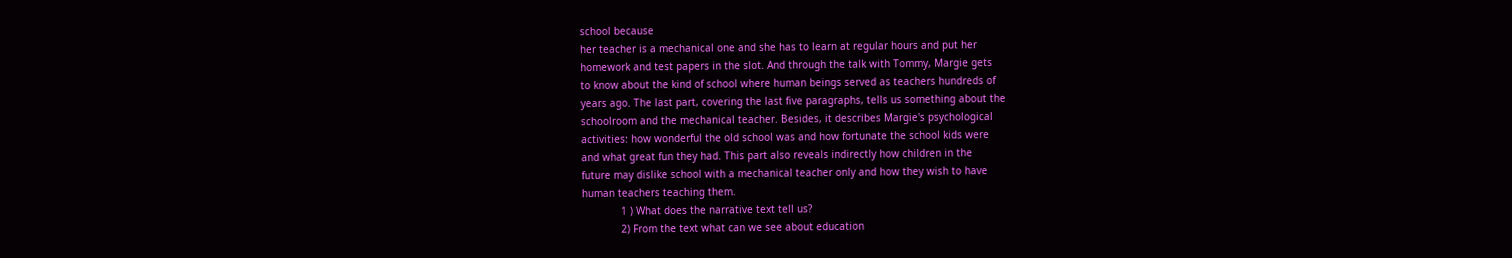school because
her teacher is a mechanical one and she has to learn at regular hours and put her
homework and test papers in the slot. And through the talk with Tommy, Margie gets
to know about the kind of school where human beings served as teachers hundreds of
years ago. The last part, covering the last five paragraphs, tells us something about the
schoolroom and the mechanical teacher. Besides, it describes Margie's psychological
activities: how wonderful the old school was and how fortunate the school kids were
and what great fun they had. This part also reveals indirectly how children in the
future may dislike school with a mechanical teacher only and how they wish to have
human teachers teaching them.
             1 ) What does the narrative text tell us?
             2) From the text what can we see about education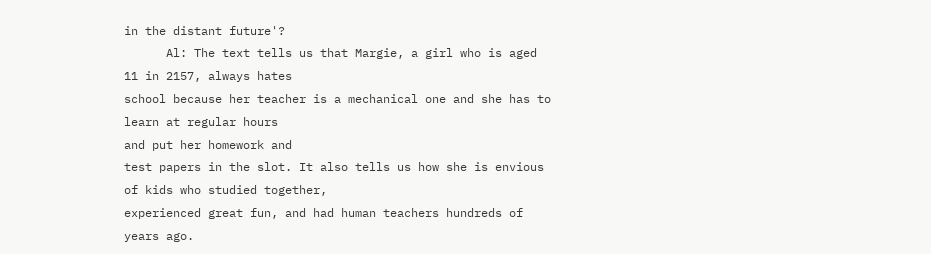in the distant future'?
      Al: The text tells us that Margie, a girl who is aged 11 in 2157, always hates
school because her teacher is a mechanical one and she has to learn at regular hours
and put her homework and
test papers in the slot. It also tells us how she is envious of kids who studied together,
experienced great fun, and had human teachers hundreds of years ago.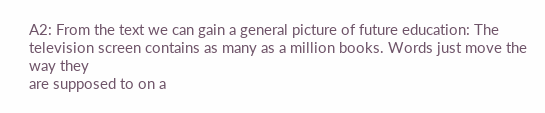A2: From the text we can gain a general picture of future education: The
television screen contains as many as a million books. Words just move the way they
are supposed to on a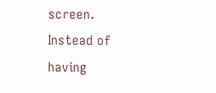screen.
Instead of having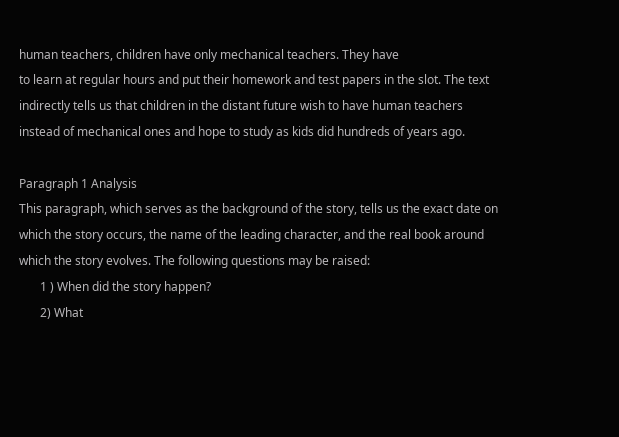human teachers, children have only mechanical teachers. They have
to learn at regular hours and put their homework and test papers in the slot. The text
indirectly tells us that children in the distant future wish to have human teachers
instead of mechanical ones and hope to study as kids did hundreds of years ago.

Paragraph 1 Analysis
This paragraph, which serves as the background of the story, tells us the exact date on
which the story occurs, the name of the leading character, and the real book around
which the story evolves. The following questions may be raised:
       1 ) When did the story happen?
       2) What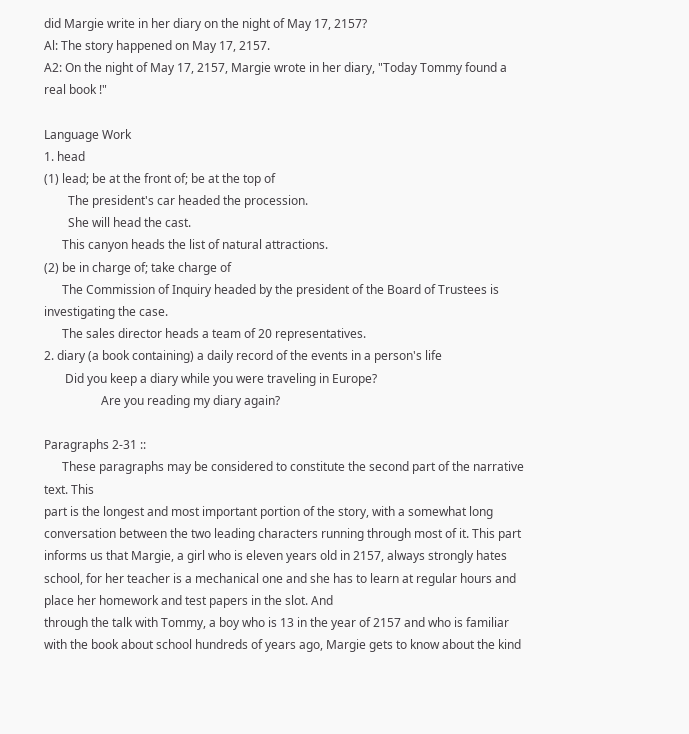did Margie write in her diary on the night of May 17, 2157?
Al: The story happened on May 17, 2157.
A2: On the night of May 17, 2157, Margie wrote in her diary, "Today Tommy found a
real book !"

Language Work
1. head
(1) lead; be at the front of; be at the top of
        The president's car headed the procession.
        She will head the cast.
      This canyon heads the list of natural attractions.
(2) be in charge of; take charge of
      The Commission of Inquiry headed by the president of the Board of Trustees is
investigating the case.
      The sales director heads a team of 20 representatives.
2. diary (a book containing) a daily record of the events in a person's life
       Did you keep a diary while you were traveling in Europe?
                   Are you reading my diary again?

Paragraphs 2-31 ::
      These paragraphs may be considered to constitute the second part of the narrative
text. This
part is the longest and most important portion of the story, with a somewhat long
conversation between the two leading characters running through most of it. This part
informs us that Margie, a girl who is eleven years old in 2157, always strongly hates
school, for her teacher is a mechanical one and she has to learn at regular hours and
place her homework and test papers in the slot. And
through the talk with Tommy, a boy who is 13 in the year of 2157 and who is familiar
with the book about school hundreds of years ago, Margie gets to know about the kind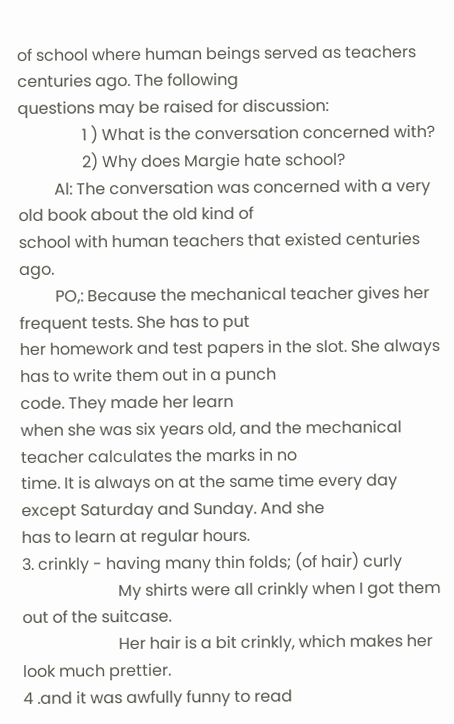of school where human beings served as teachers centuries ago. The following
questions may be raised for discussion:
                1 ) What is the conversation concerned with?
                2) Why does Margie hate school?
         Al: The conversation was concerned with a very old book about the old kind of
school with human teachers that existed centuries ago.
         PO,: Because the mechanical teacher gives her frequent tests. She has to put
her homework and test papers in the slot. She always has to write them out in a punch
code. They made her learn
when she was six years old, and the mechanical teacher calculates the marks in no
time. It is always on at the same time every day except Saturday and Sunday. And she
has to learn at regular hours.
3. crinkly - having many thin folds; (of hair) curly
                        My shirts were all crinkly when I got them out of the suitcase.
                        Her hair is a bit crinkly, which makes her look much prettier.
4 .and it was awfully funny to read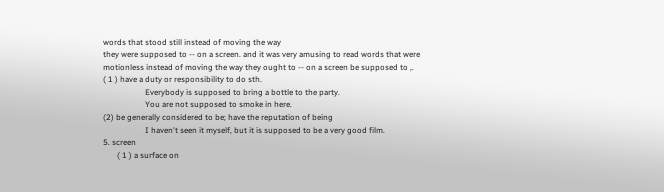words that stood still instead of moving the way
they were supposed to -- on a screen. and it was very amusing to read words that were
motionless instead of moving the way they ought to -- on a screen be supposed to ,.
( 1 ) have a duty or responsibility to do sth.
                     Everybody is supposed to bring a bottle to the party.
                     You are not supposed to smoke in here.
(2) be generally considered to be; have the reputation of being
                     I haven't seen it myself, but it is supposed to be a very good film.
5. screen
       ( 1 ) a surface on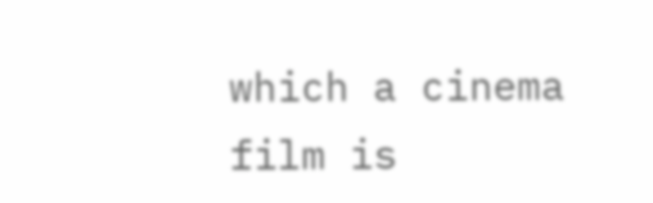which a cinema film is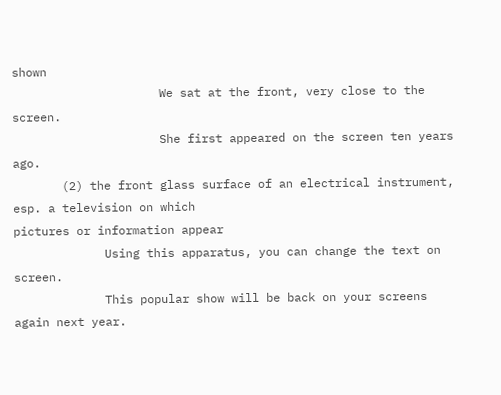shown
                     We sat at the front, very close to the screen.
                     She first appeared on the screen ten years ago.
       (2) the front glass surface of an electrical instrument, esp. a television on which
pictures or information appear
             Using this apparatus, you can change the text on screen.
             This popular show will be back on your screens again next year.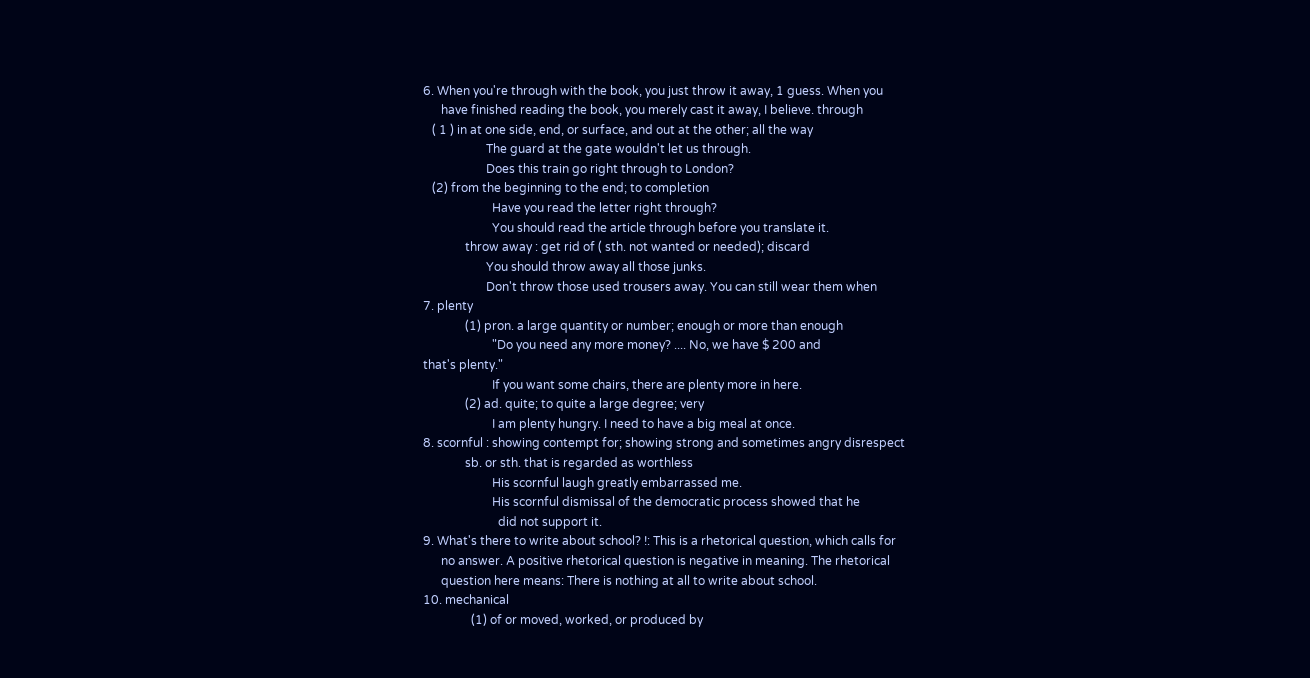6. When you're through with the book, you just throw it away, 1 guess. When you
      have finished reading the book, you merely cast it away, I believe. through
   ( 1 ) in at one side, end, or surface, and out at the other; all the way
                     The guard at the gate wouldn't let us through.
                     Does this train go right through to London?
   (2) from the beginning to the end; to completion
                       Have you read the letter right through?
                       You should read the article through before you translate it.
              throw away : get rid of ( sth. not wanted or needed); discard
                     You should throw away all those junks.
                     Don't throw those used trousers away. You can still wear them when
7. plenty
              (1) pron. a large quantity or number; enough or more than enough
                       "Do you need any more money? .... No, we have $ 200 and
that's plenty."
                       If you want some chairs, there are plenty more in here.
              (2) ad. quite; to quite a large degree; very
                       I am plenty hungry. I need to have a big meal at once.
8. scornful : showing contempt for; showing strong and sometimes angry disrespect
              sb. or sth. that is regarded as worthless
                       His scornful laugh greatly embarrassed me.
                       His scornful dismissal of the democratic process showed that he
                         did not support it.
9. What's there to write about school? !: This is a rhetorical question, which calls for
      no answer. A positive rhetorical question is negative in meaning. The rhetorical
      question here means: There is nothing at all to write about school.
10. mechanical
                (1) of or moved, worked, or produced by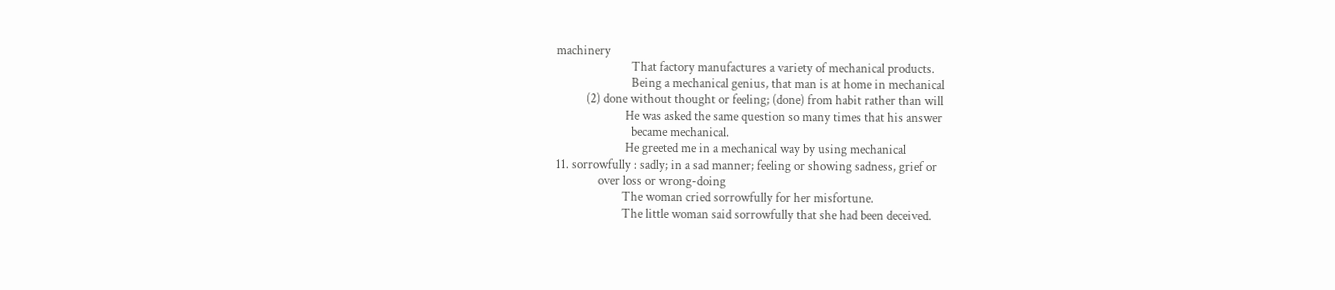machinery
                         That factory manufactures a variety of mechanical products.
                         Being a mechanical genius, that man is at home in mechanical
          (2) done without thought or feeling; (done) from habit rather than will
                       He was asked the same question so many times that his answer
                         became mechanical.
                       He greeted me in a mechanical way by using mechanical
11. sorrowfully : sadly; in a sad manner; feeling or showing sadness, grief or
              over loss or wrong-doing
                      The woman cried sorrowfully for her misfortune.
                      The little woman said sorrowfully that she had been deceived.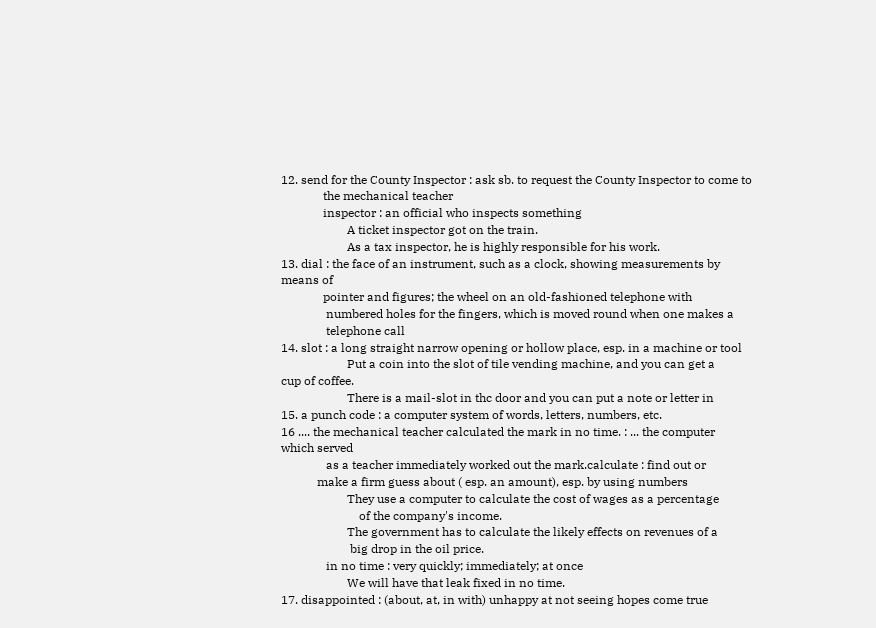12. send for the County Inspector : ask sb. to request the County Inspector to come to
              the mechanical teacher
              inspector : an official who inspects something
                      A ticket inspector got on the train.
                      As a tax inspector, he is highly responsible for his work.
13. dial : the face of an instrument, such as a clock, showing measurements by
means of
              pointer and figures; the wheel on an old-fashioned telephone with
               numbered holes for the fingers, which is moved round when one makes a
               telephone call
14. slot : a long straight narrow opening or hollow place, esp. in a machine or tool
                      Put a coin into the slot of tile vending machine, and you can get a
cup of coffee.
                      There is a mail-slot in thc door and you can put a note or letter in
15. a punch code : a computer system of words, letters, numbers, etc.
16 .... the mechanical teacher calculated the mark in no time. : ... the computer
which served
               as a teacher immediately worked out the mark.calculate : find out or
            make a firm guess about ( esp. an amount), esp. by using numbers
                      They use a computer to calculate the cost of wages as a percentage
                          of the company's income.
                      The government has to calculate the likely effects on revenues of a
                       big drop in the oil price.
               in no time : very quickly; immediately; at once
                      We will have that leak fixed in no time.
17. disappointed : (about, at, in with) unhappy at not seeing hopes come true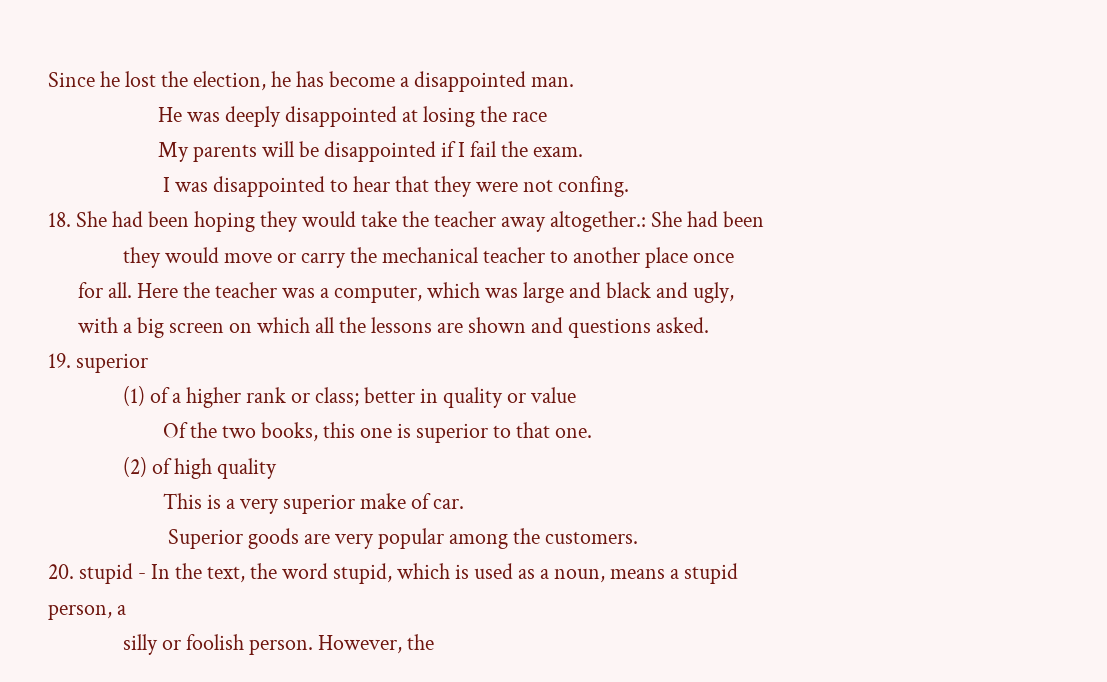Since he lost the election, he has become a disappointed man.
                      He was deeply disappointed at losing the race
                      My parents will be disappointed if I fail the exam.
                       I was disappointed to hear that they were not confing.
18. She had been hoping they would take the teacher away altogether.: She had been
               they would move or carry the mechanical teacher to another place once
      for all. Here the teacher was a computer, which was large and black and ugly,
      with a big screen on which all the lessons are shown and questions asked.
19. superior
               (1) of a higher rank or class; better in quality or value
                       Of the two books, this one is superior to that one.
               (2) of high quality
                       This is a very superior make of car.
                        Superior goods are very popular among the customers.
20. stupid - In the text, the word stupid, which is used as a noun, means a stupid
person, a
               silly or foolish person. However, the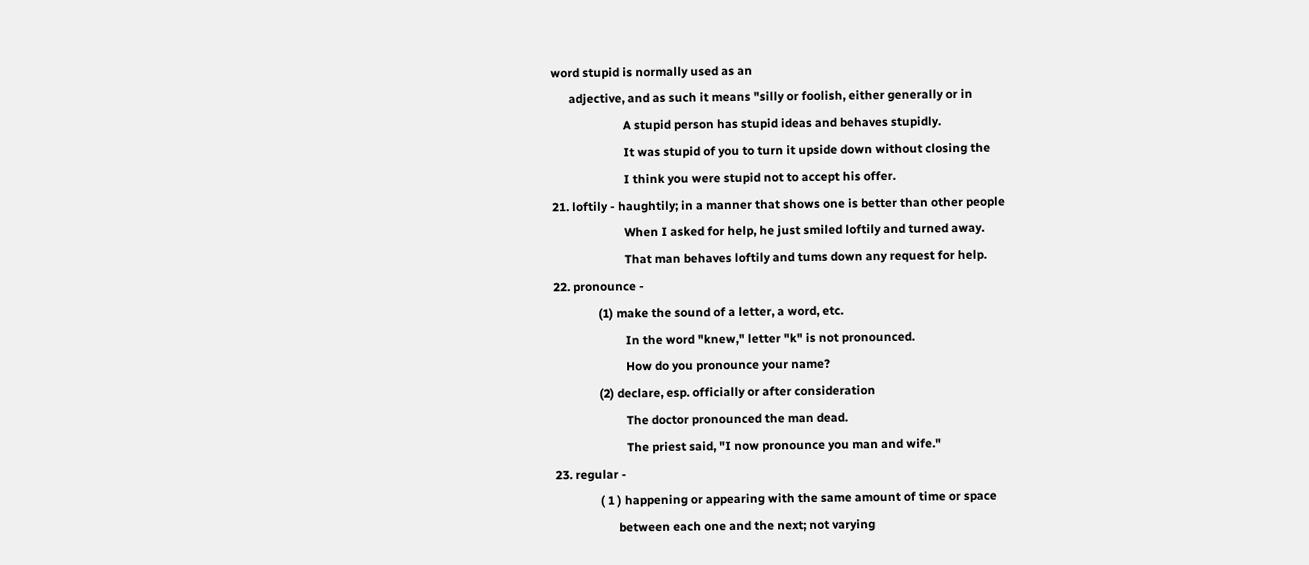word stupid is normally used as an
      adjective, and as such it means "silly or foolish, either generally or in
                        A stupid person has stupid ideas and behaves stupidly.
                        It was stupid of you to turn it upside down without closing the
                        I think you were stupid not to accept his offer.
21. loftily - haughtily; in a manner that shows one is better than other people
                        When I asked for help, he just smiled loftily and turned away.
                        That man behaves loftily and tums down any request for help.
22. pronounce -
               (1) make the sound of a letter, a word, etc.
                        In the word "knew," letter "k" is not pronounced.
                        How do you pronounce your name?
               (2) declare, esp. officially or after consideration
                        The doctor pronounced the man dead.
                        The priest said, "I now pronounce you man and wife."
23. regular -
               ( 1 ) happening or appearing with the same amount of time or space
                     between each one and the next; not varying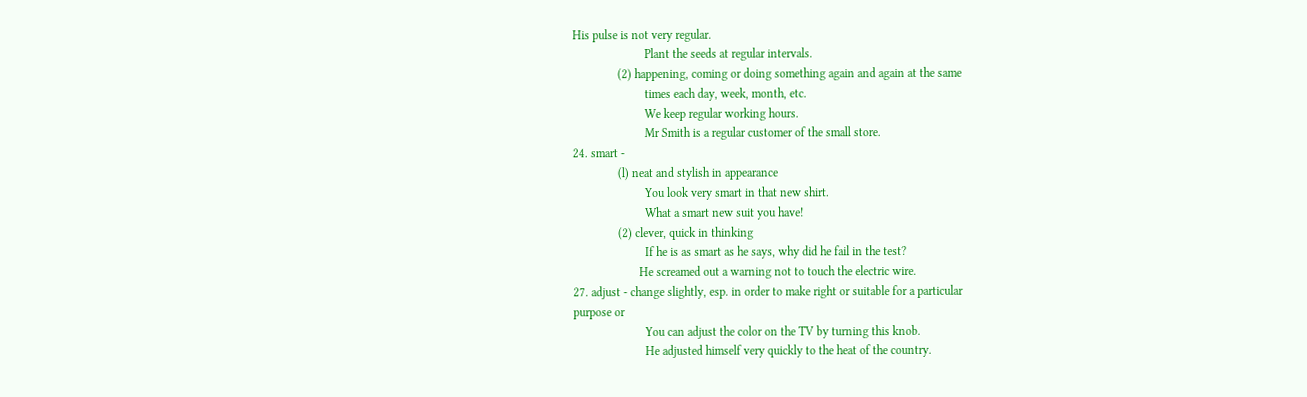His pulse is not very regular.
                        Plant the seeds at regular intervals.
               (2) happening, coming or doing something again and again at the same
                        times each day, week, month, etc.
                        We keep regular working hours.
                        Mr Smith is a regular customer of the small store.
24. smart -
               (l) neat and stylish in appearance
                        You look very smart in that new shirt.
                        What a smart new suit you have!
               (2) clever, quick in thinking
                        If he is as smart as he says, why did he fail in the test?
                      He screamed out a warning not to touch the electric wire.
27. adjust - change slightly, esp. in order to make right or suitable for a particular
purpose or
                        You can adjust the color on the TV by turning this knob.
                        He adjusted himself very quickly to the heat of the country.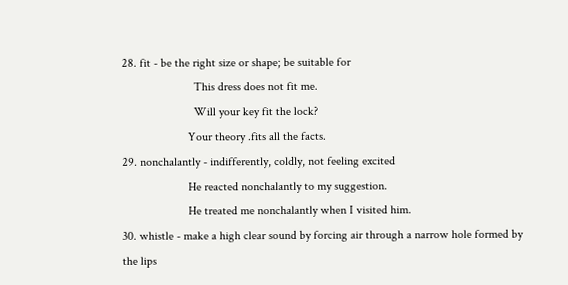28. fit - be the right size or shape; be suitable for
                        This dress does not fit me.
                        Will your key fit the lock?
                      Your theory .fits all the facts.
29. nonchalantly - indifferently, coldly, not feeling excited
                      He reacted nonchalantly to my suggestion.
                      He treated me nonchalantly when I visited him.
30. whistle - make a high clear sound by forcing air through a narrow hole formed by
the lips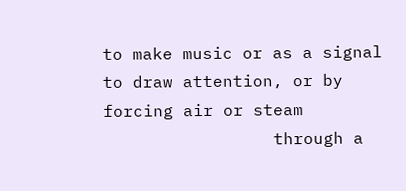to make music or as a signal to draw attention, or by forcing air or steam
                 through a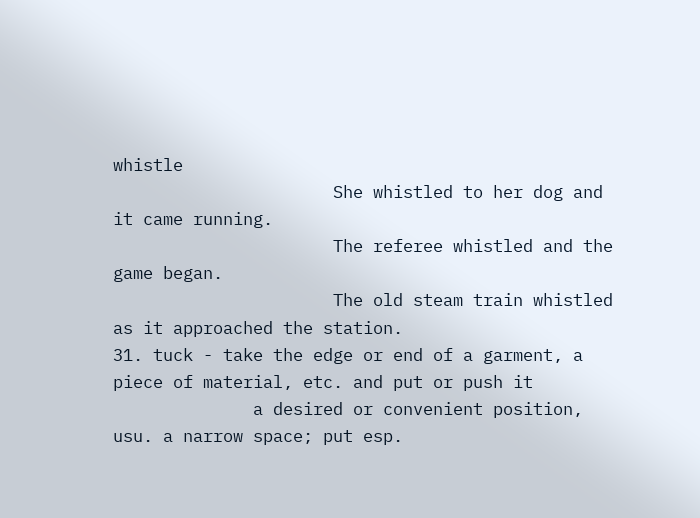whistle
                      She whistled to her dog and it came running.
                      The referee whistled and the game began.
                      The old steam train whistled as it approached the station.
31. tuck - take the edge or end of a garment, a piece of material, etc. and put or push it
              a desired or convenient position, usu. a narrow space; put esp.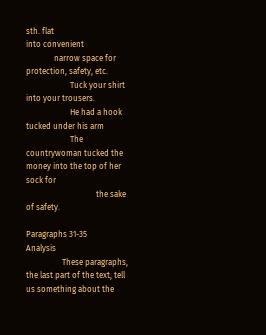sth. flat
into convenient
              narrow space for protection, safety, etc.
                      Tuck your shirt into your trousers.
                      He had a hook tucked under his arm
                      The countrywoman tucked the money into the top of her sock for
                                   the sake of safety.

Paragraphs 31-35            Analysis
                  These paragraphs, the last part of the text, tell us something about the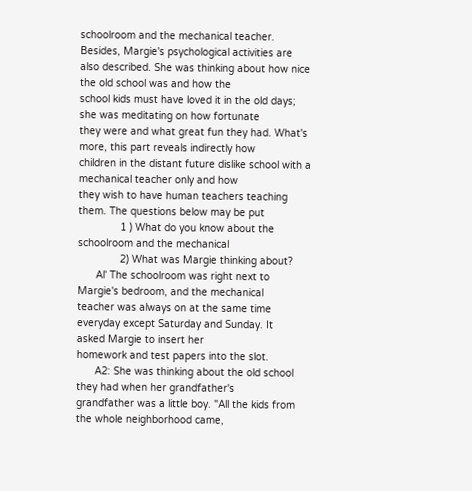schoolroom and the mechanical teacher. Besides, Margie's psychological activities are
also described. She was thinking about how nice the old school was and how the
school kids must have loved it in the old days; she was meditating on how fortunate
they were and what great fun they had. What's more, this part reveals indirectly how
children in the distant future dislike school with a mechanical teacher only and how
they wish to have human teachers teaching them. The questions below may be put
              1 ) What do you know about the schoolroom and the mechanical
              2) What was Margie thinking about?
      Al' The schoolroom was right next to Margie's bedroom, and the mechanical
teacher was always on at the same time everyday except Saturday and Sunday. It
asked Margie to insert her
homework and test papers into the slot.
      A2: She was thinking about the old school they had when her grandfather's
grandfather was a little boy. "All the kids from the whole neighborhood came,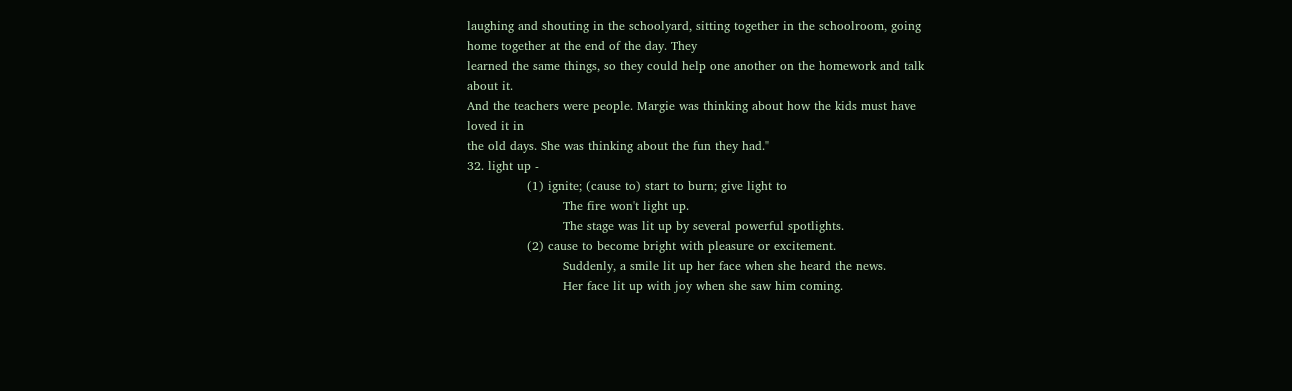laughing and shouting in the schoolyard, sitting together in the schoolroom, going
home together at the end of the day. They
learned the same things, so they could help one another on the homework and talk
about it.
And the teachers were people. Margie was thinking about how the kids must have
loved it in
the old days. She was thinking about the fun they had."
32. light up -
               (1) ignite; (cause to) start to burn; give light to
                        The fire won't light up.
                        The stage was lit up by several powerful spotlights.
               (2) cause to become bright with pleasure or excitement.
                        Suddenly, a smile lit up her face when she heard the news.
                        Her face lit up with joy when she saw him coming.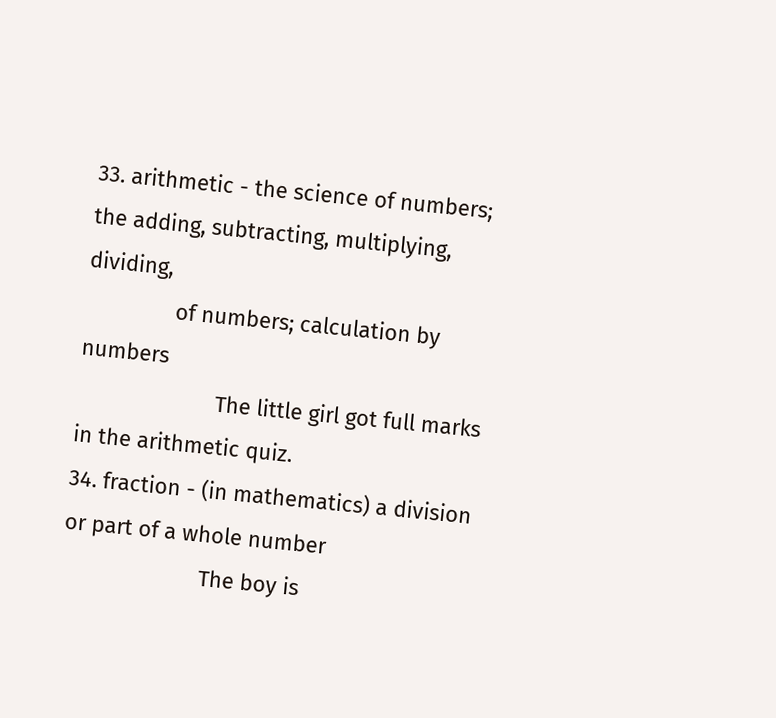33. arithmetic - the science of numbers; the adding, subtracting, multiplying, dividing,
               of numbers; calculation by numbers
                       The little girl got full marks in the arithmetic quiz.
34. fraction - (in mathematics) a division or part of a whole number
                       The boy is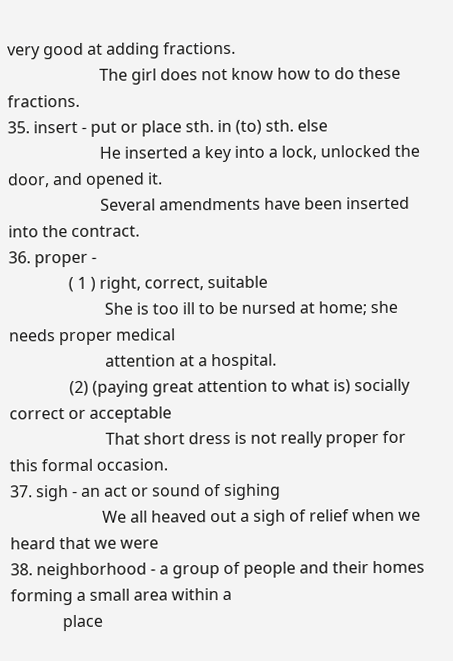very good at adding fractions.
                       The girl does not know how to do these fractions.
35. insert - put or place sth. in (to) sth. else
                       He inserted a key into a lock, unlocked the door, and opened it.
                       Several amendments have been inserted into the contract.
36. proper -
               ( 1 ) right, correct, suitable
                        She is too ill to be nursed at home; she needs proper medical
                        attention at a hospital.
               (2) (paying great attention to what is) socially correct or acceptable
                        That short dress is not really proper for this formal occasion.
37. sigh - an act or sound of sighing
                       We all heaved out a sigh of relief when we heard that we were
38. neighborhood - a group of people and their homes forming a small area within a
             place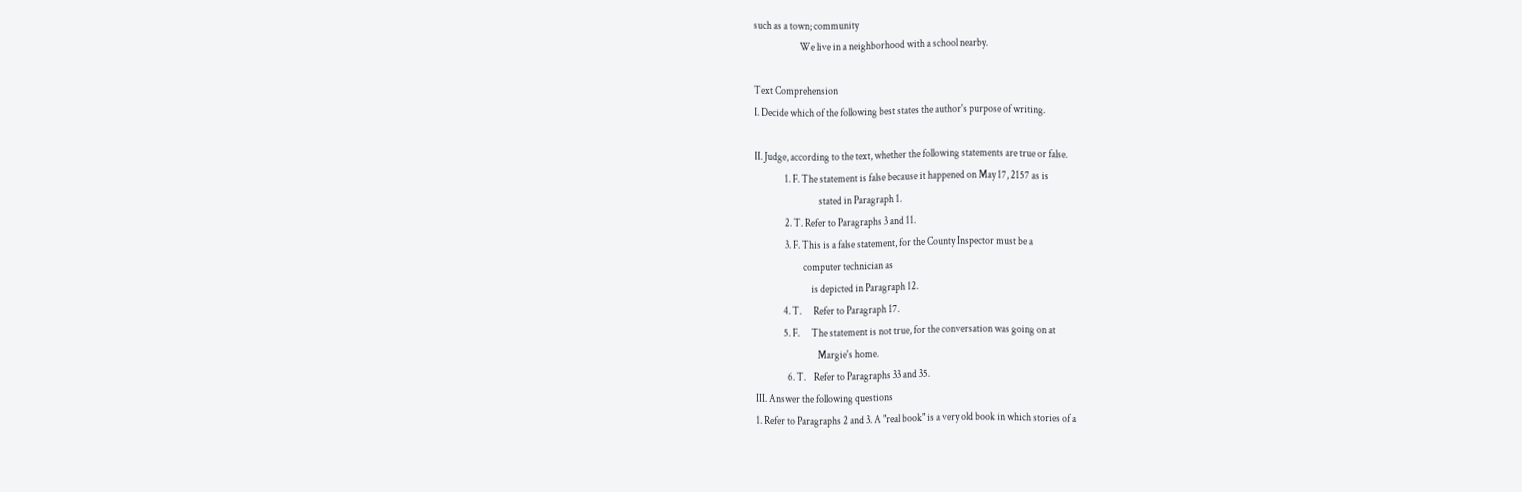such as a town; community
                       We live in a neighborhood with a school nearby.

Text Comprehension
I. Decide which of the following best states the author's purpose of writing.

II. Judge, according to the text, whether the following statements are true or false.
               1. F. The statement is false because it happened on May 17, 2157 as is
                                stated in Paragraph 1.
               2. T. Refer to Paragraphs 3 and 11.
               3. F. This is a false statement, for the County Inspector must be a
                        computer technician as
                            is depicted in Paragraph 12.
              4. T.      Refer to Paragraph 17.
              5. F.      The statement is not true, for the conversation was going on at
                               Margie's home.
                6. T.    Refer to Paragraphs 33 and 35.
III. Answer the following questions
1. Refer to Paragraphs 2 and 3. A "real book" is a very old book in which stories of a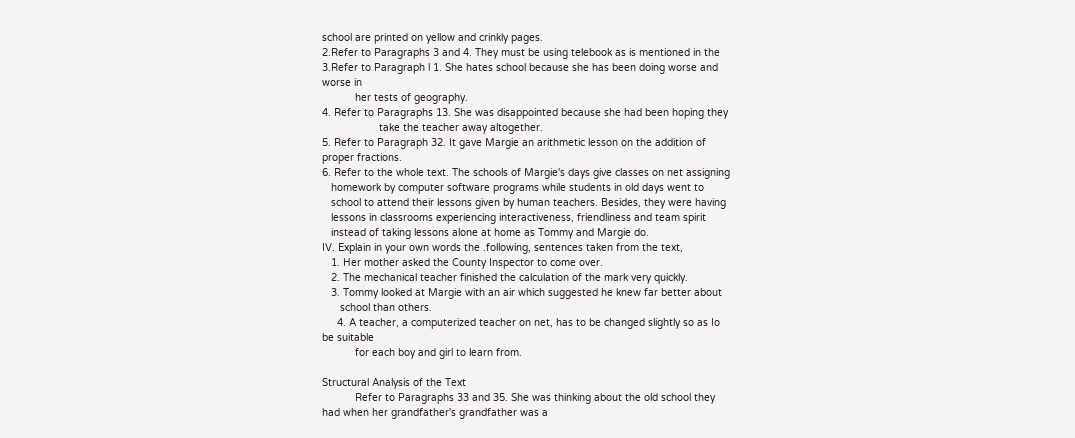school are printed on yellow and crinkly pages.
2.Refer to Paragraphs 3 and 4. They must be using telebook as is mentioned in the
3.Refer to Paragraph l 1. She hates school because she has been doing worse and
worse in
           her tests of geography.
4. Refer to Paragraphs 13. She was disappointed because she had been hoping they
                   take the teacher away altogether.
5. Refer to Paragraph 32. It gave Margie an arithmetic lesson on the addition of
proper fractions.
6. Refer to the whole text. The schools of Margie's days give classes on net assigning
   homework by computer software programs while students in old days went to
   school to attend their lessons given by human teachers. Besides, they were having
   lessons in classrooms experiencing interactiveness, friendliness and team spirit
   instead of taking lessons alone at home as Tommy and Margie do.
IV. Explain in your own words the .following, sentences taken from the text,
   1. Her mother asked the County Inspector to come over.
   2. The mechanical teacher finished the calculation of the mark very quickly.
   3. Tommy looked at Margie with an air which suggested he knew far better about
      school than others.
     4. A teacher, a computerized teacher on net, has to be changed slightly so as Io
be suitable
           for each boy and girl to learn from.

Structural Analysis of the Text
           Refer to Paragraphs 33 and 35. She was thinking about the old school they
had when her grandfather's grandfather was a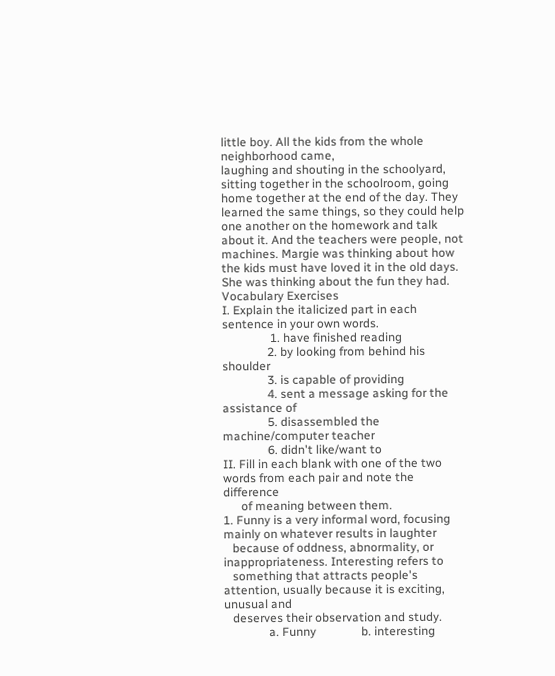little boy. All the kids from the whole
neighborhood came,
laughing and shouting in the schoolyard, sitting together in the schoolroom, going
home together at the end of the day. They learned the same things, so they could help
one another on the homework and talk about it. And the teachers were people, not
machines. Margie was thinking about how the kids must have loved it in the old days.
She was thinking about the fun they had.
Vocabulary Exercises
I. Explain the italicized part in each sentence in your own words.
                1. have finished reading
               2. by looking from behind his shoulder
               3. is capable of providing
               4. sent a message asking for the assistance of
               5. disassembled the machine/computer teacher
               6. didn't like/want to
II. Fill in each blank with one of the two words from each pair and note the difference
      of meaning between them.
1. Funny is a very informal word, focusing mainly on whatever results in laughter
   because of oddness, abnormality, or inappropriateness. Interesting refers to
   something that attracts people's attention, usually because it is exciting, unusual and
   deserves their observation and study.
               a. Funny               b. interesting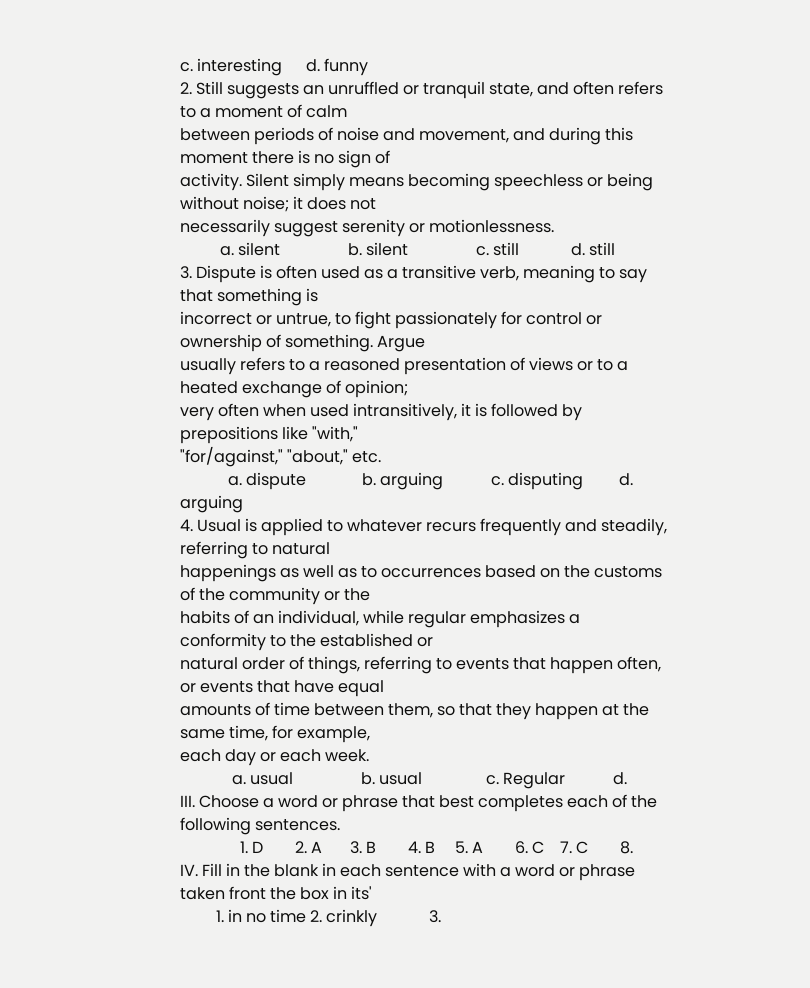c. interesting      d. funny
2. Still suggests an unruffled or tranquil state, and often refers to a moment of calm
between periods of noise and movement, and during this moment there is no sign of
activity. Silent simply means becoming speechless or being without noise; it does not
necessarily suggest serenity or motionlessness.
          a. silent                 b. silent                 c. still             d. still
3. Dispute is often used as a transitive verb, meaning to say that something is
incorrect or untrue, to fight passionately for control or ownership of something. Argue
usually refers to a reasoned presentation of views or to a heated exchange of opinion;
very often when used intransitively, it is followed by prepositions like "with,"
"for/against," "about," etc.
            a. dispute              b. arguing            c. disputing         d. arguing
4. Usual is applied to whatever recurs frequently and steadily, referring to natural
happenings as well as to occurrences based on the customs of the community or the
habits of an individual, while regular emphasizes a conformity to the established or
natural order of things, referring to events that happen often, or events that have equal
amounts of time between them, so that they happen at the same time, for example,
each day or each week.
             a. usual                 b. usual                c. Regular            d.
III. Choose a word or phrase that best completes each of the following sentences.
               1. D        2. A       3. B        4. B     5. A        6. C    7. C        8.
IV. Fill in the blank in each sentence with a word or phrase taken front the box in its'
         1. in no time 2. crinkly             3.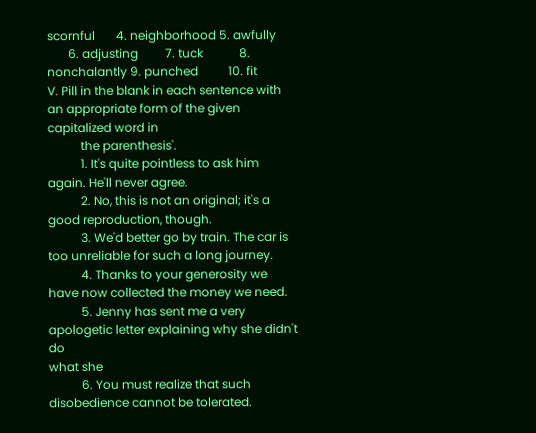scornful       4. neighborhood 5. awfully
       6. adjusting         7. tuck            8. nonchalantly 9. punched          10. fit
V. Pill in the blank in each sentence with an appropriate form of the given
capitalized word in
           the parenthesis'.
           1. It's quite pointless to ask him again. He'll never agree.
           2. No, this is not an original; it's a good reproduction, though.
           3. We'd better go by train. The car is too unreliable for such a long journey.
           4. Thanks to your generosity we have now collected the money we need.
           5. Jenny has sent me a very apologetic letter explaining why she didn't do
what she
           6. You must realize that such disobedience cannot be tolerated.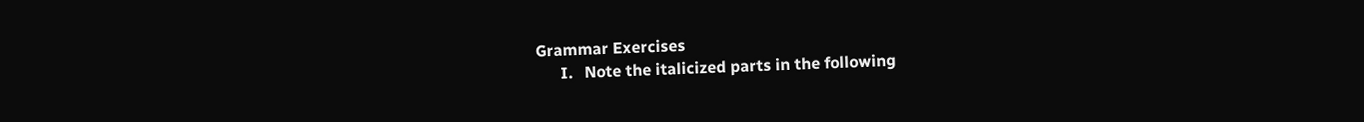Grammar Exercises
      I.   Note the italicized parts in the following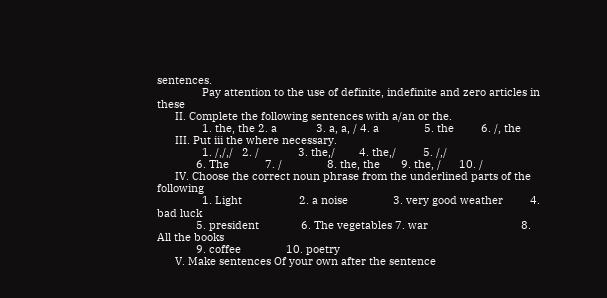sentences.
               Pay attention to the use of definite, indefinite and zero articles in these
      II. Complete the following sentences with a/an or the.
               1. the, the 2. a             3. a, a, / 4. a               5. the         6. /, the
      III. Put iii the where necessary.
               1. /,/,/   2. /             3. the,/        4. the,/         5. /,/
             6. The            7. /               8. the, the       9. the, /      10. /
      IV. Choose the correct noun phrase from the underlined parts of the following
               1. Light                   2. a noise               3. very good weather         4.
bad luck
             5. president              6. The vegetables 7. war                               8.
All the books
             9. coffee               10. poetry
      V. Make sentences Of your own after the sentence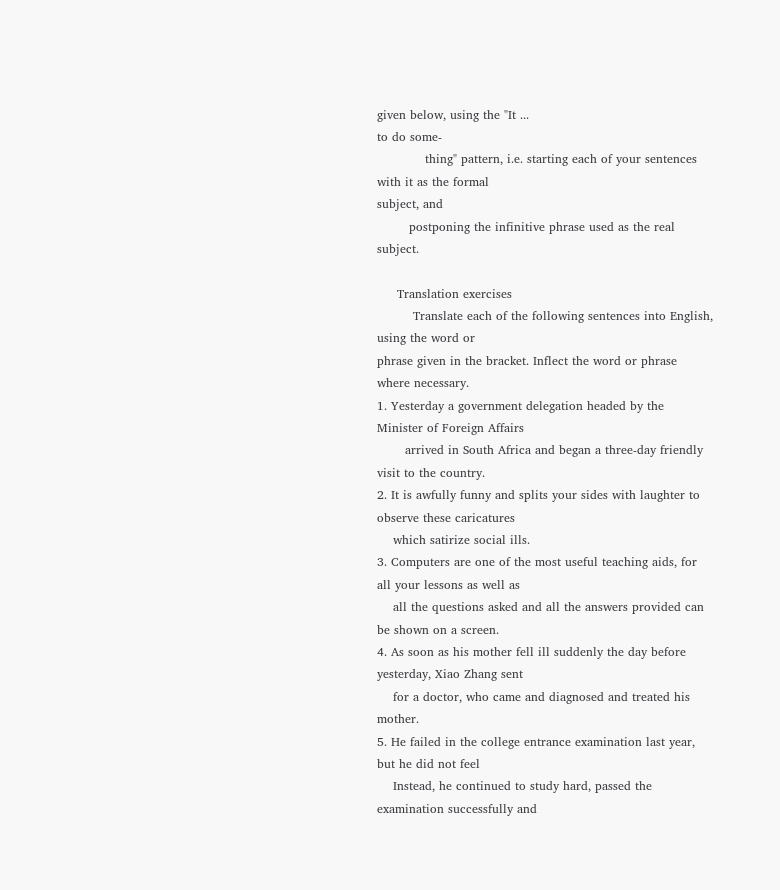given below, using the "It ...
to do some-
            thing" pattern, i.e. starting each of your sentences with it as the formal
subject, and
        postponing the infinitive phrase used as the real subject.

     Translation exercises
         Translate each of the following sentences into English, using the word or
phrase given in the bracket. Inflect the word or phrase where necessary.
1. Yesterday a government delegation headed by the Minister of Foreign Affairs
       arrived in South Africa and began a three-day friendly visit to the country.
2. It is awfully funny and splits your sides with laughter to observe these caricatures
    which satirize social ills.
3. Computers are one of the most useful teaching aids, for all your lessons as well as
    all the questions asked and all the answers provided can be shown on a screen.
4. As soon as his mother fell ill suddenly the day before yesterday, Xiao Zhang sent
    for a doctor, who came and diagnosed and treated his mother.
5. He failed in the college entrance examination last year, but he did not feel
    Instead, he continued to study hard, passed the examination successfully and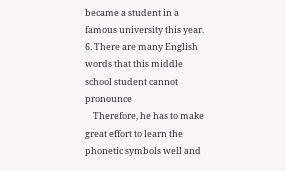became a student in a famous university this year.
6. There are many English words that this middle school student cannot pronounce
    Therefore, he has to make great effort to learn the phonetic symbols well and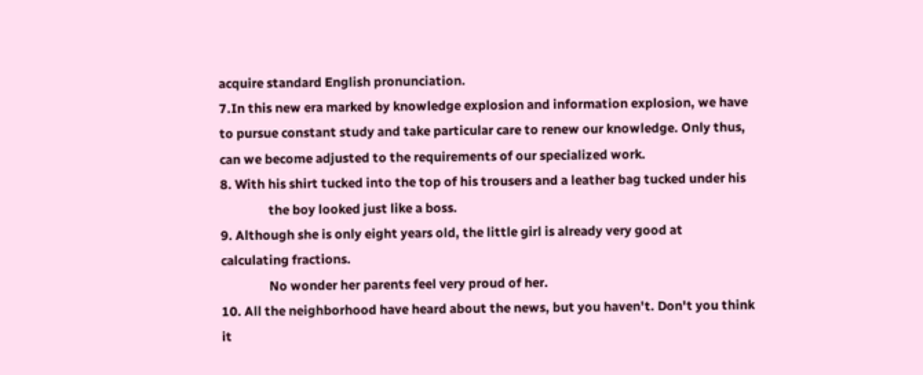acquire standard English pronunciation.
7.In this new era marked by knowledge explosion and information explosion, we have
to pursue constant study and take particular care to renew our knowledge. Only thus,
can we become adjusted to the requirements of our specialized work.
8. With his shirt tucked into the top of his trousers and a leather bag tucked under his
                the boy looked just like a boss.
9. Although she is only eight years old, the little girl is already very good at
calculating fractions.
                No wonder her parents feel very proud of her.
10. All the neighborhood have heard about the news, but you haven't. Don't you think
it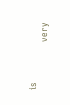is
                very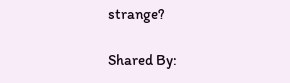strange?

Shared By: